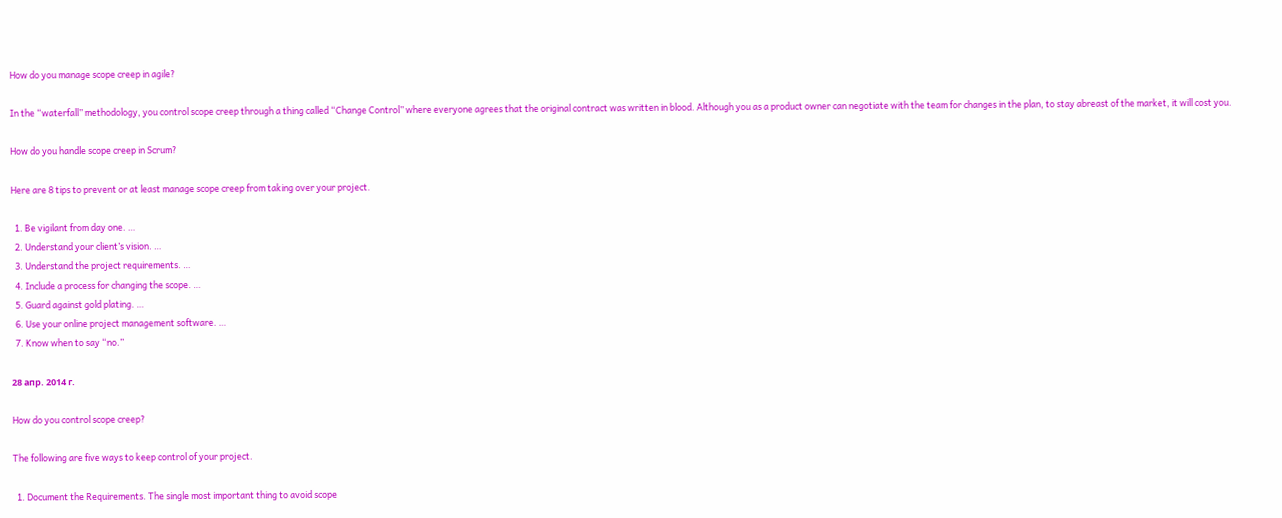How do you manage scope creep in agile?

In the “waterfall” methodology, you control scope creep through a thing called “Change Control” where everyone agrees that the original contract was written in blood. Although you as a product owner can negotiate with the team for changes in the plan, to stay abreast of the market, it will cost you.

How do you handle scope creep in Scrum?

Here are 8 tips to prevent or at least manage scope creep from taking over your project.

  1. Be vigilant from day one. …
  2. Understand your client’s vision. …
  3. Understand the project requirements. …
  4. Include a process for changing the scope. …
  5. Guard against gold plating. …
  6. Use your online project management software. …
  7. Know when to say “no.”

28 апр. 2014 г.

How do you control scope creep?

The following are five ways to keep control of your project.

  1. Document the Requirements. The single most important thing to avoid scope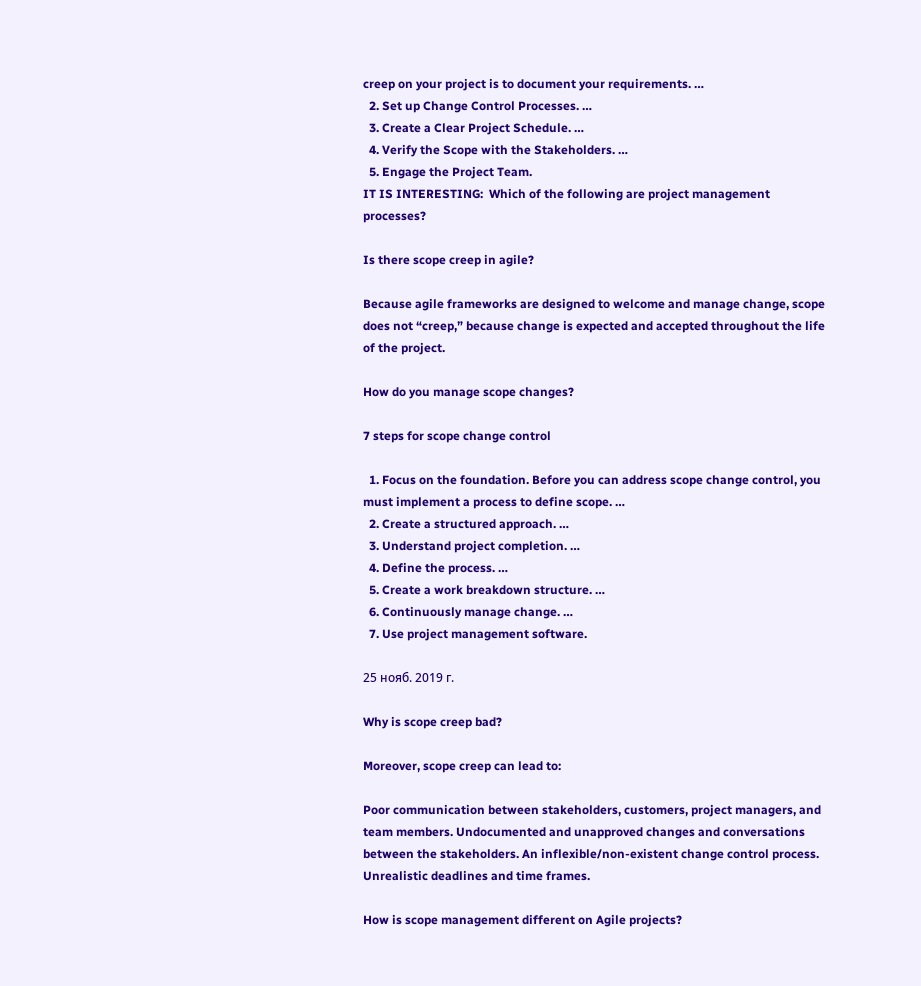creep on your project is to document your requirements. …
  2. Set up Change Control Processes. …
  3. Create a Clear Project Schedule. …
  4. Verify the Scope with the Stakeholders. …
  5. Engage the Project Team.
IT IS INTERESTING:  Which of the following are project management processes?

Is there scope creep in agile?

Because agile frameworks are designed to welcome and manage change, scope does not “creep,” because change is expected and accepted throughout the life of the project.

How do you manage scope changes?

7 steps for scope change control

  1. Focus on the foundation. Before you can address scope change control, you must implement a process to define scope. …
  2. Create a structured approach. …
  3. Understand project completion. …
  4. Define the process. …
  5. Create a work breakdown structure. …
  6. Continuously manage change. …
  7. Use project management software.

25 нояб. 2019 г.

Why is scope creep bad?

Moreover, scope creep can lead to:

Poor communication between stakeholders, customers, project managers, and team members. Undocumented and unapproved changes and conversations between the stakeholders. An inflexible/non-existent change control process. Unrealistic deadlines and time frames.

How is scope management different on Agile projects?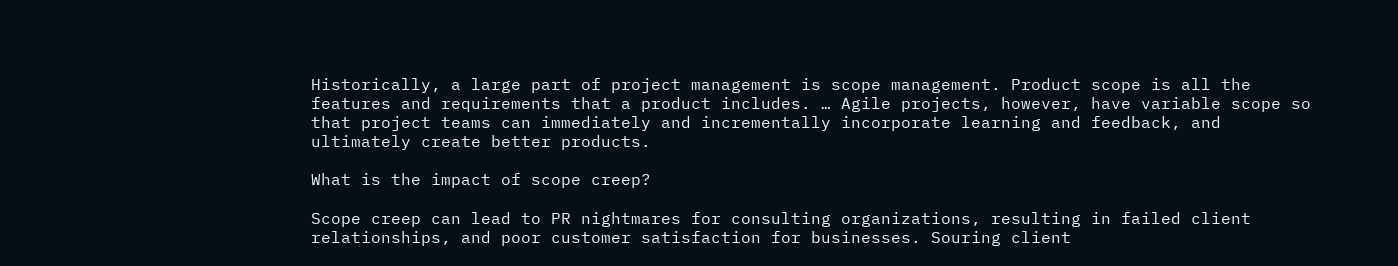Historically, a large part of project management is scope management. Product scope is all the features and requirements that a product includes. … Agile projects, however, have variable scope so that project teams can immediately and incrementally incorporate learning and feedback, and ultimately create better products.

What is the impact of scope creep?

Scope creep can lead to PR nightmares for consulting organizations, resulting in failed client relationships, and poor customer satisfaction for businesses. Souring client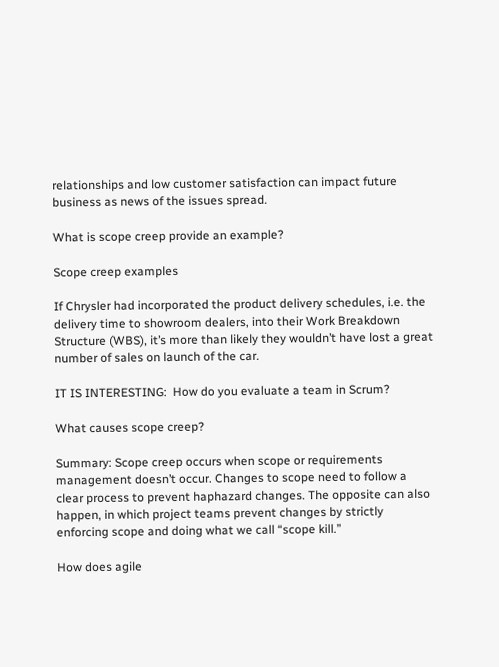relationships and low customer satisfaction can impact future business as news of the issues spread.

What is scope creep provide an example?

Scope creep examples

If Chrysler had incorporated the product delivery schedules, i.e. the delivery time to showroom dealers, into their Work Breakdown Structure (WBS), it’s more than likely they wouldn’t have lost a great number of sales on launch of the car.

IT IS INTERESTING:  How do you evaluate a team in Scrum?

What causes scope creep?

Summary: Scope creep occurs when scope or requirements management doesn’t occur. Changes to scope need to follow a clear process to prevent haphazard changes. The opposite can also happen, in which project teams prevent changes by strictly enforcing scope and doing what we call “scope kill.”

How does agile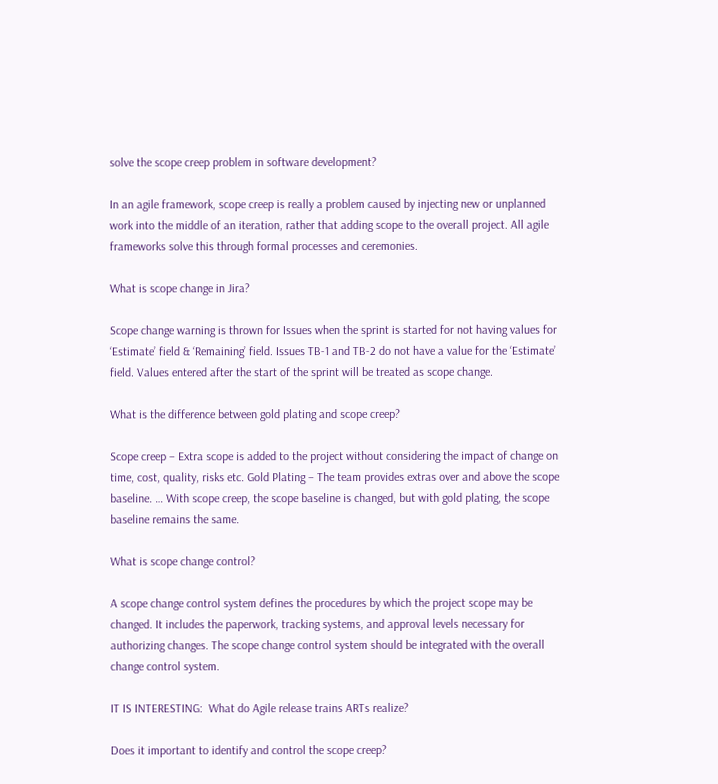solve the scope creep problem in software development?

In an agile framework, scope creep is really a problem caused by injecting new or unplanned work into the middle of an iteration, rather that adding scope to the overall project. All agile frameworks solve this through formal processes and ceremonies.

What is scope change in Jira?

Scope change warning is thrown for Issues when the sprint is started for not having values for ‘Estimate’ field & ‘Remaining’ field. Issues TB-1 and TB-2 do not have a value for the ‘Estimate’ field. Values entered after the start of the sprint will be treated as scope change.

What is the difference between gold plating and scope creep?

Scope creep – Extra scope is added to the project without considering the impact of change on time, cost, quality, risks etc. Gold Plating – The team provides extras over and above the scope baseline. … With scope creep, the scope baseline is changed, but with gold plating, the scope baseline remains the same.

What is scope change control?

A scope change control system defines the procedures by which the project scope may be changed. It includes the paperwork, tracking systems, and approval levels necessary for authorizing changes. The scope change control system should be integrated with the overall change control system.

IT IS INTERESTING:  What do Agile release trains ARTs realize?

Does it important to identify and control the scope creep?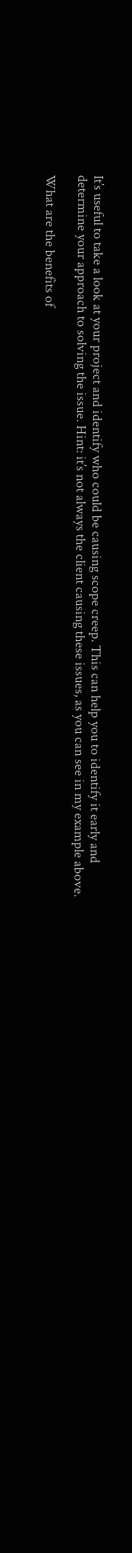It’s useful to take a look at your project and identify who could be causing scope creep. This can help you to identify it early and determine your approach to solving the issue. Hint: it’s not always the client causing these issues, as you can see in my example above.

What are the benefits of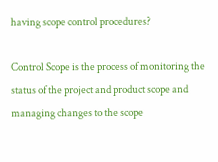having scope control procedures?

Control Scope is the process of monitoring the status of the project and product scope and managing changes to the scope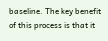baseline. The key benefit of this process is that it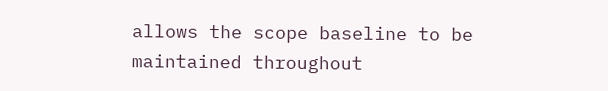allows the scope baseline to be maintained throughout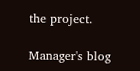the project.

Manager's blog